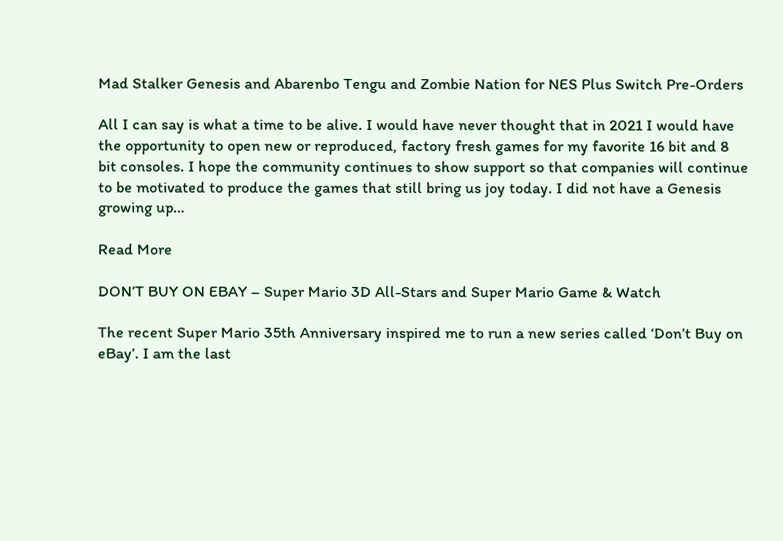Mad Stalker Genesis and Abarenbo Tengu and Zombie Nation for NES Plus Switch Pre-Orders

All I can say is what a time to be alive. I would have never thought that in 2021 I would have the opportunity to open new or reproduced, factory fresh games for my favorite 16 bit and 8 bit consoles. I hope the community continues to show support so that companies will continue to be motivated to produce the games that still bring us joy today. I did not have a Genesis growing up…

Read More

DON’T BUY ON EBAY – Super Mario 3D All-Stars and Super Mario Game & Watch

The recent Super Mario 35th Anniversary inspired me to run a new series called ‘Don’t Buy on eBay’. I am the last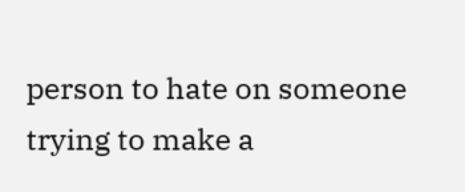person to hate on someone trying to make a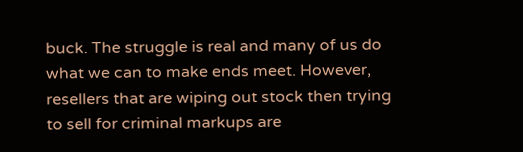buck. The struggle is real and many of us do what we can to make ends meet. However, resellers that are wiping out stock then trying to sell for criminal markups are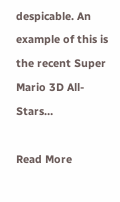despicable. An example of this is the recent Super Mario 3D All-Stars…

Read More